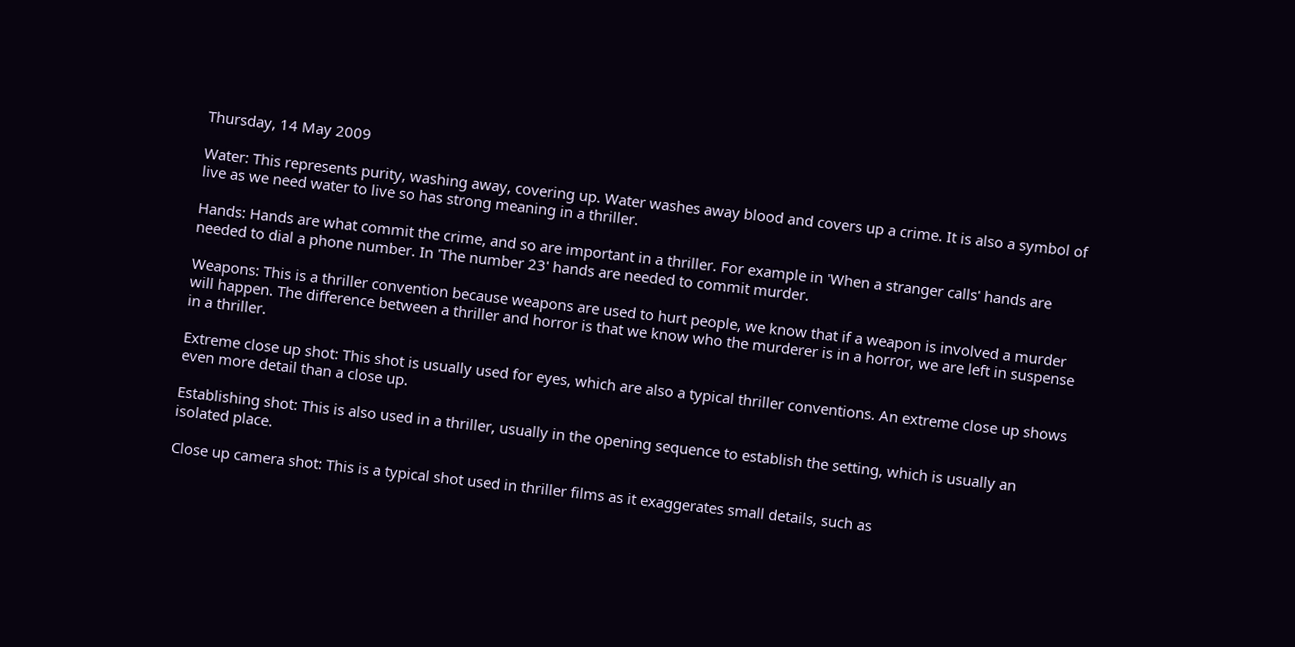Thursday, 14 May 2009

Water: This represents purity, washing away, covering up. Water washes away blood and covers up a crime. It is also a symbol of live as we need water to live so has strong meaning in a thriller.

Hands: Hands are what commit the crime, and so are important in a thriller. For example in 'When a stranger calls' hands are needed to dial a phone number. In 'The number 23' hands are needed to commit murder.

Weapons: This is a thriller convention because weapons are used to hurt people, we know that if a weapon is involved a murder will happen. The difference between a thriller and horror is that we know who the murderer is in a horror, we are left in suspense in a thriller.

Extreme close up shot: This shot is usually used for eyes, which are also a typical thriller conventions. An extreme close up shows even more detail than a close up.

Establishing shot: This is also used in a thriller, usually in the opening sequence to establish the setting, which is usually an isolated place.

Close up camera shot: This is a typical shot used in thriller films as it exaggerates small details, such as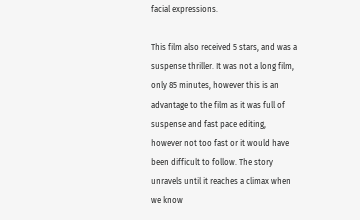facial expressions.

This film also received 5 stars, and was a suspense thriller. It was not a long film, only 85 minutes, however this is an advantage to the film as it was full of suspense and fast pace editing, however not too fast or it would have been difficult to follow. The story unravels until it reaches a climax when we know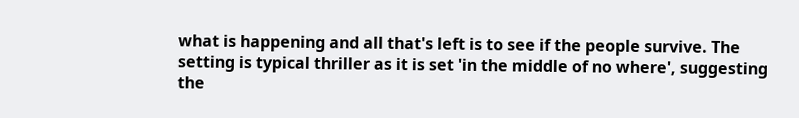what is happening and all that's left is to see if the people survive. The setting is typical thriller as it is set 'in the middle of no where', suggesting the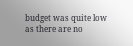budget was quite low as there are no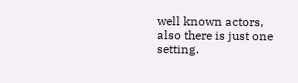well known actors, also there is just one setting.